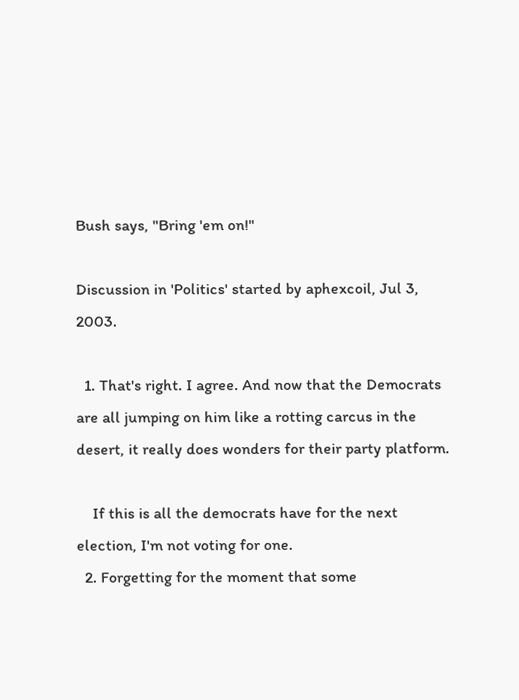Bush says, "Bring 'em on!"

Discussion in 'Politics' started by aphexcoil, Jul 3, 2003.

  1. That's right. I agree. And now that the Democrats are all jumping on him like a rotting carcus in the desert, it really does wonders for their party platform.

    If this is all the democrats have for the next election, I'm not voting for one.
  2. Forgetting for the moment that some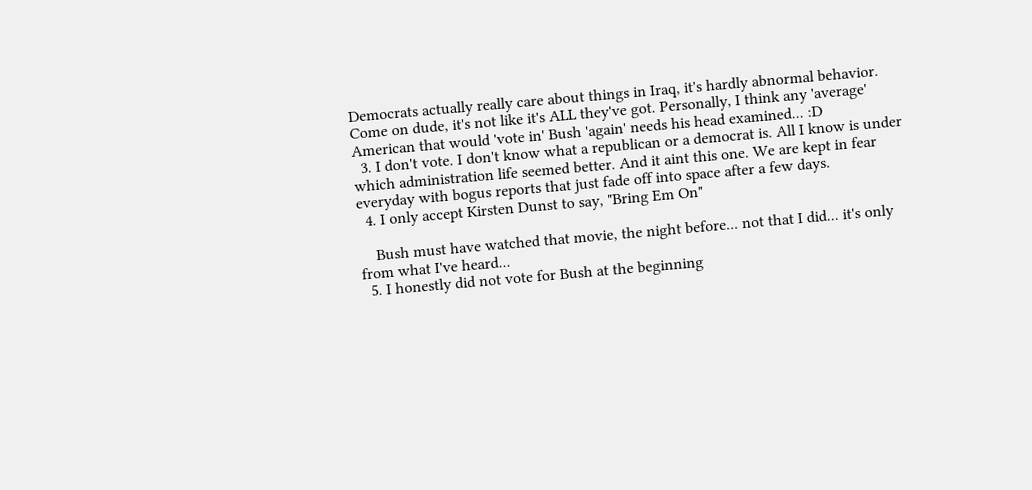Democrats actually really care about things in Iraq, it's hardly abnormal behavior. Come on dude, it's not like it's ALL they've got. Personally, I think any 'average' American that would 'vote in' Bush 'again' needs his head examined... :D
  3. I don't vote. I don't know what a republican or a democrat is. All I know is under which administration life seemed better. And it aint this one. We are kept in fear everyday with bogus reports that just fade off into space after a few days.
  4. I only accept Kirsten Dunst to say, "Bring Em On"

    Bush must have watched that movie, the night before... not that I did... it's only from what I've heard...
  5. I honestly did not vote for Bush at the beginning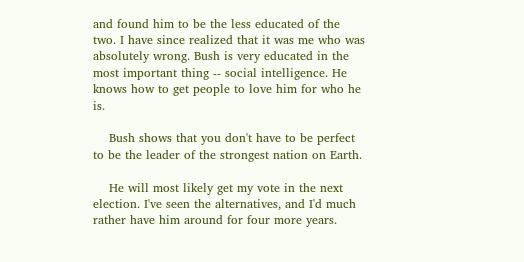and found him to be the less educated of the two. I have since realized that it was me who was absolutely wrong. Bush is very educated in the most important thing -- social intelligence. He knows how to get people to love him for who he is.

    Bush shows that you don't have to be perfect to be the leader of the strongest nation on Earth.

    He will most likely get my vote in the next election. I've seen the alternatives, and I'd much rather have him around for four more years.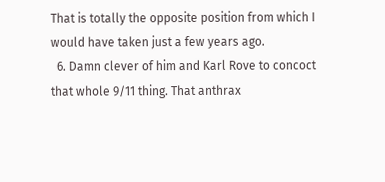That is totally the opposite position from which I would have taken just a few years ago.
  6. Damn clever of him and Karl Rove to concoct that whole 9/11 thing. That anthrax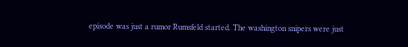episode was just a rumor Rumsfeld started. The washington snipers were just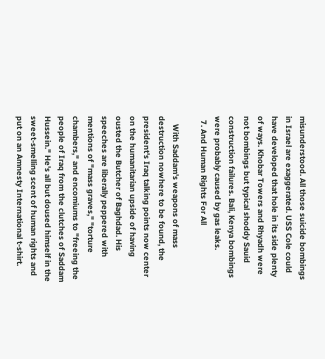misunderstood. All those suicide bombings in Israel are exaggerated. USS Cole could have developed that hole in its side plenty of ways. Khobar Towers and Rhyadh were not bombings but typical shoddy Sauid construction failures. Bali, Kenya bombings were probably caused by gas leaks.
  7. And Human Rights For All

    With Saddam's weapons of mass destruction nowhere to be found, the president's Iraq talking points now center on the humanitarian upside of having ousted the Butcher of Baghdad. His speeches are liberally peppered with mentions of "mass graves," "torture chambers," and encomiums to "freeing the people of Iraq from the clutches of Saddam Hussein." He's all but doused himself in the sweet-smelling scent of human rights and put on an Amnesty International t-shirt.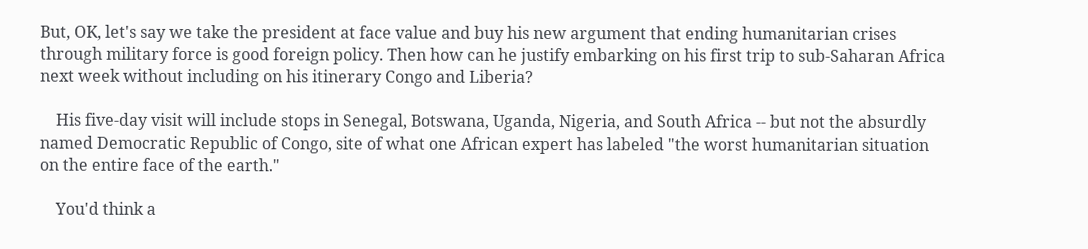But, OK, let's say we take the president at face value and buy his new argument that ending humanitarian crises through military force is good foreign policy. Then how can he justify embarking on his first trip to sub-Saharan Africa next week without including on his itinerary Congo and Liberia?

    His five-day visit will include stops in Senegal, Botswana, Uganda, Nigeria, and South Africa -- but not the absurdly named Democratic Republic of Congo, site of what one African expert has labeled "the worst humanitarian situation on the entire face of the earth."

    You'd think a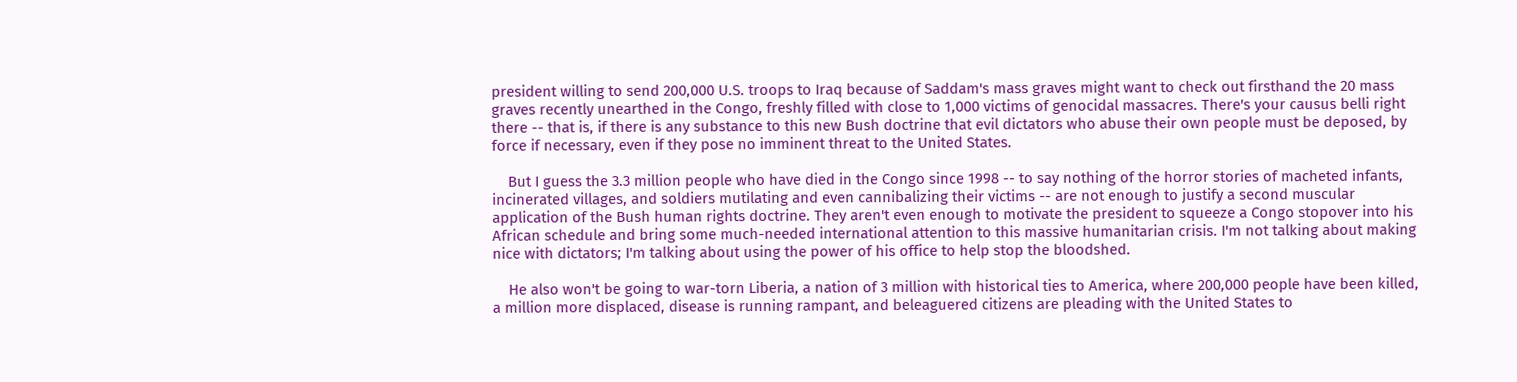president willing to send 200,000 U.S. troops to Iraq because of Saddam's mass graves might want to check out firsthand the 20 mass graves recently unearthed in the Congo, freshly filled with close to 1,000 victims of genocidal massacres. There's your causus belli right there -- that is, if there is any substance to this new Bush doctrine that evil dictators who abuse their own people must be deposed, by force if necessary, even if they pose no imminent threat to the United States.

    But I guess the 3.3 million people who have died in the Congo since 1998 -- to say nothing of the horror stories of macheted infants, incinerated villages, and soldiers mutilating and even cannibalizing their victims -- are not enough to justify a second muscular application of the Bush human rights doctrine. They aren't even enough to motivate the president to squeeze a Congo stopover into his African schedule and bring some much-needed international attention to this massive humanitarian crisis. I'm not talking about making nice with dictators; I'm talking about using the power of his office to help stop the bloodshed.

    He also won't be going to war-torn Liberia, a nation of 3 million with historical ties to America, where 200,000 people have been killed, a million more displaced, disease is running rampant, and beleaguered citizens are pleading with the United States to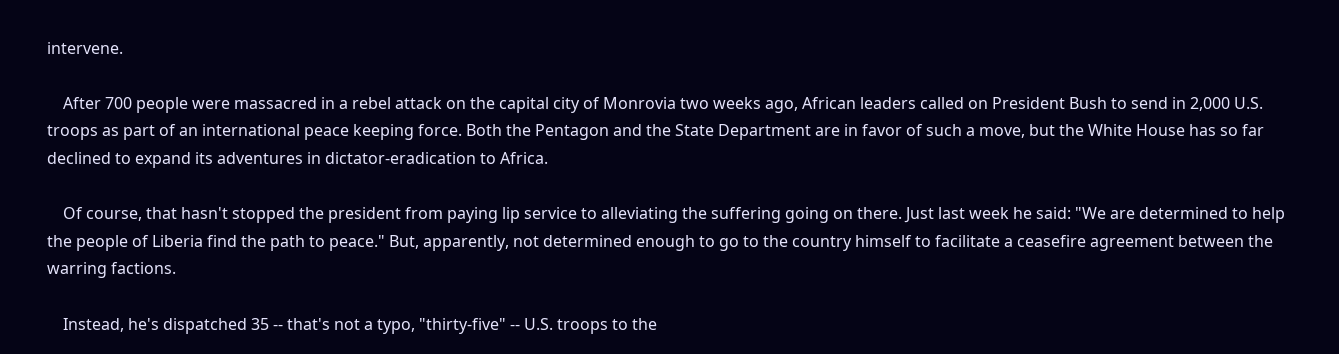intervene.

    After 700 people were massacred in a rebel attack on the capital city of Monrovia two weeks ago, African leaders called on President Bush to send in 2,000 U.S. troops as part of an international peace keeping force. Both the Pentagon and the State Department are in favor of such a move, but the White House has so far declined to expand its adventures in dictator-eradication to Africa.

    Of course, that hasn't stopped the president from paying lip service to alleviating the suffering going on there. Just last week he said: "We are determined to help the people of Liberia find the path to peace." But, apparently, not determined enough to go to the country himself to facilitate a ceasefire agreement between the warring factions.

    Instead, he's dispatched 35 -- that's not a typo, "thirty-five" -- U.S. troops to the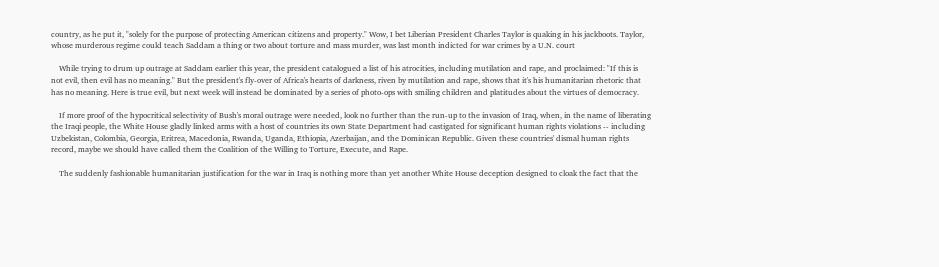country, as he put it, "solely for the purpose of protecting American citizens and property." Wow, I bet Liberian President Charles Taylor is quaking in his jackboots. Taylor, whose murderous regime could teach Saddam a thing or two about torture and mass murder, was last month indicted for war crimes by a U.N. court

    While trying to drum up outrage at Saddam earlier this year, the president catalogued a list of his atrocities, including mutilation and rape, and proclaimed: "If this is not evil, then evil has no meaning." But the president's fly-over of Africa's hearts of darkness, riven by mutilation and rape, shows that it's his humanitarian rhetoric that has no meaning. Here is true evil, but next week will instead be dominated by a series of photo-ops with smiling children and platitudes about the virtues of democracy.

    If more proof of the hypocritical selectivity of Bush's moral outrage were needed, look no further than the run-up to the invasion of Iraq, when, in the name of liberating the Iraqi people, the White House gladly linked arms with a host of countries its own State Department had castigated for significant human rights violations -- including Uzbekistan, Colombia, Georgia, Eritrea, Macedonia, Rwanda, Uganda, Ethiopia, Azerbaijan, and the Dominican Republic. Given these countries' dismal human rights record, maybe we should have called them the Coalition of the Willing to Torture, Execute, and Rape.

    The suddenly fashionable humanitarian justification for the war in Iraq is nothing more than yet another White House deception designed to cloak the fact that the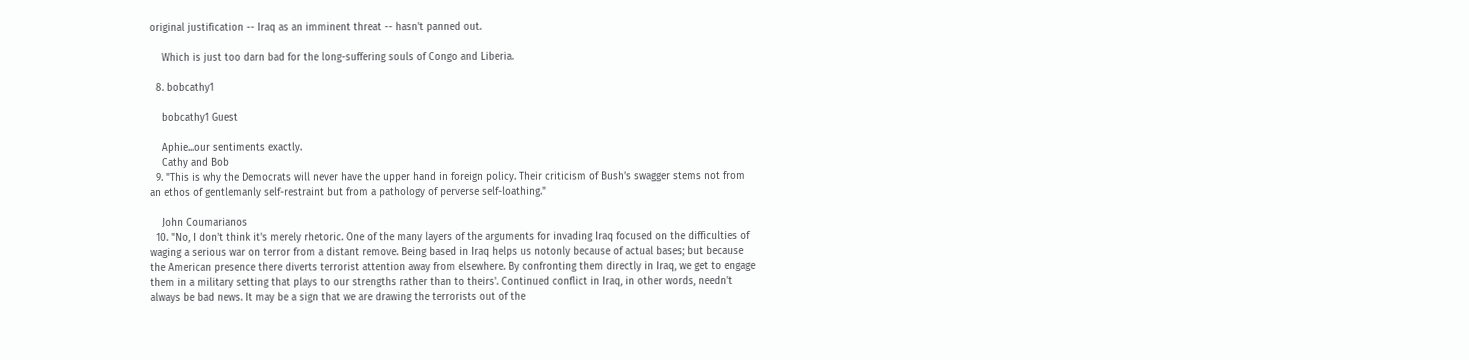original justification -- Iraq as an imminent threat -- hasn't panned out.

    Which is just too darn bad for the long-suffering souls of Congo and Liberia.

  8. bobcathy1

    bobcathy1 Guest

    Aphie...our sentiments exactly.
    Cathy and Bob
  9. "This is why the Democrats will never have the upper hand in foreign policy. Their criticism of Bush's swagger stems not from an ethos of gentlemanly self-restraint but from a pathology of perverse self-loathing."

    John Coumarianos
  10. "No, I don't think it's merely rhetoric. One of the many layers of the arguments for invading Iraq focused on the difficulties of waging a serious war on terror from a distant remove. Being based in Iraq helps us notonly because of actual bases; but because the American presence there diverts terrorist attention away from elsewhere. By confronting them directly in Iraq, we get to engage them in a military setting that plays to our strengths rather than to theirs'. Continued conflict in Iraq, in other words, needn't always be bad news. It may be a sign that we are drawing the terrorists out of the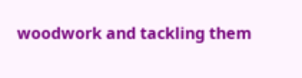woodwork and tackling them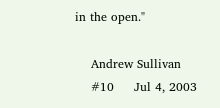in the open."

    Andrew Sullivan
    #10     Jul 4, 2003